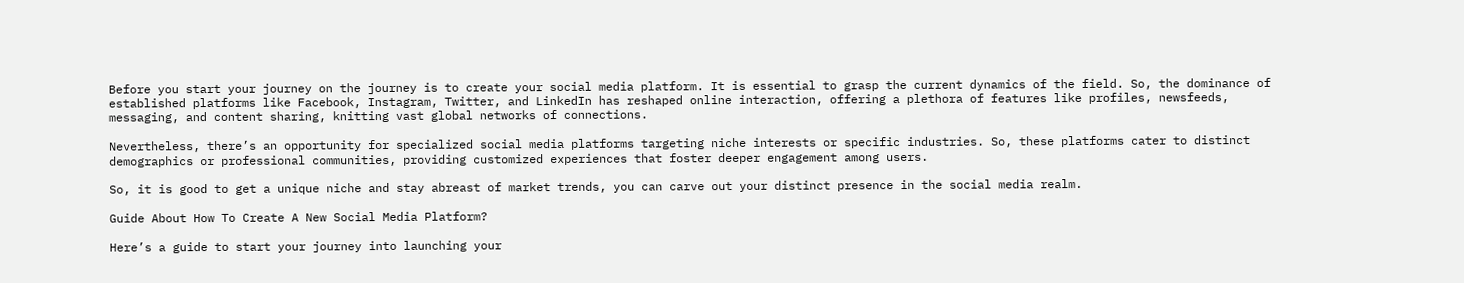Before you start your journey on the journey is to create your social media platform. It is essential to grasp the current dynamics of the field. So, the dominance of established platforms like Facebook, Instagram, Twitter, and LinkedIn has reshaped online interaction, offering a plethora of features like profiles, newsfeeds, messaging, and content sharing, knitting vast global networks of connections.

Nevertheless, there’s an opportunity for specialized social media platforms targeting niche interests or specific industries. So, these platforms cater to distinct demographics or professional communities, providing customized experiences that foster deeper engagement among users.

So, it is good to get a unique niche and stay abreast of market trends, you can carve out your distinct presence in the social media realm.

Guide About How To Create A New Social Media Platform?

Here’s a guide to start your journey into launching your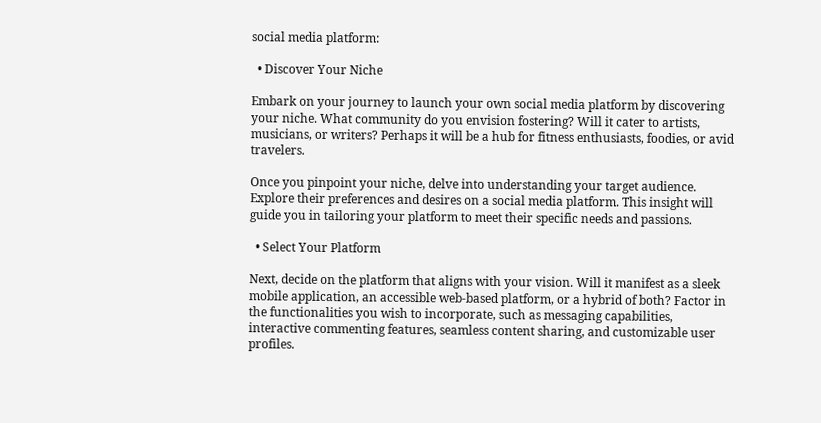social media platform:

  • Discover Your Niche

Embark on your journey to launch your own social media platform by discovering your niche. What community do you envision fostering? Will it cater to artists, musicians, or writers? Perhaps it will be a hub for fitness enthusiasts, foodies, or avid travelers.

Once you pinpoint your niche, delve into understanding your target audience. Explore their preferences and desires on a social media platform. This insight will guide you in tailoring your platform to meet their specific needs and passions.

  • Select Your Platform

Next, decide on the platform that aligns with your vision. Will it manifest as a sleek mobile application, an accessible web-based platform, or a hybrid of both? Factor in the functionalities you wish to incorporate, such as messaging capabilities, interactive commenting features, seamless content sharing, and customizable user profiles.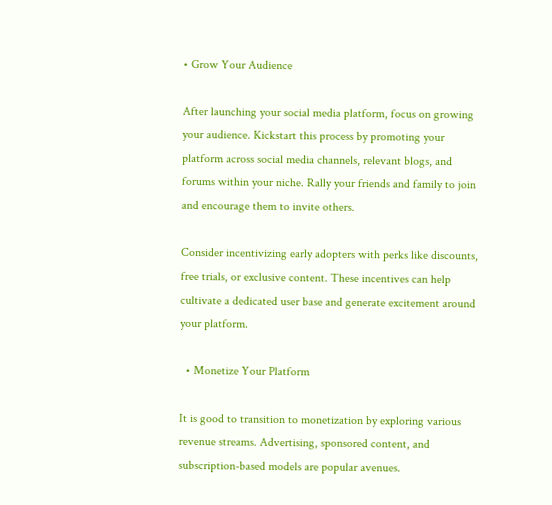• Grow Your Audience

After launching your social media platform, focus on growing your audience. Kickstart this process by promoting your platform across social media channels, relevant blogs, and forums within your niche. Rally your friends and family to join and encourage them to invite others.

Consider incentivizing early adopters with perks like discounts, free trials, or exclusive content. These incentives can help cultivate a dedicated user base and generate excitement around your platform.

  • Monetize Your Platform

It is good to transition to monetization by exploring various revenue streams. Advertising, sponsored content, and subscription-based models are popular avenues.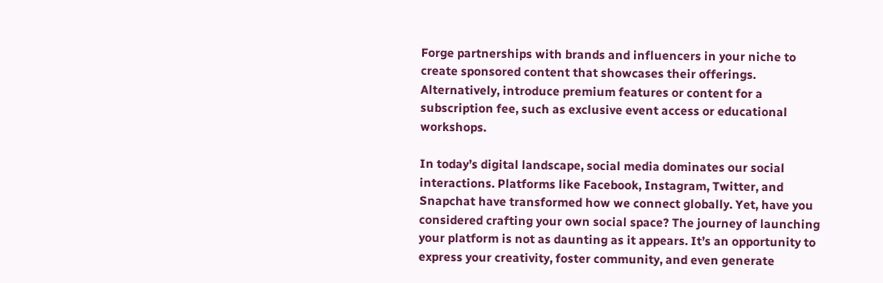Forge partnerships with brands and influencers in your niche to create sponsored content that showcases their offerings. Alternatively, introduce premium features or content for a subscription fee, such as exclusive event access or educational workshops.

In today’s digital landscape, social media dominates our social interactions. Platforms like Facebook, Instagram, Twitter, and Snapchat have transformed how we connect globally. Yet, have you considered crafting your own social space? The journey of launching your platform is not as daunting as it appears. It’s an opportunity to express your creativity, foster community, and even generate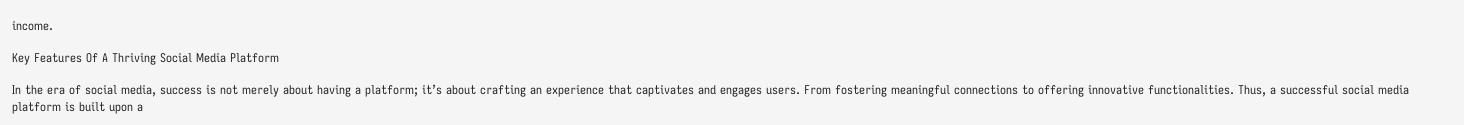income.

Key Features Of A Thriving Social Media Platform

In the era of social media, success is not merely about having a platform; it’s about crafting an experience that captivates and engages users. From fostering meaningful connections to offering innovative functionalities. Thus, a successful social media platform is built upon a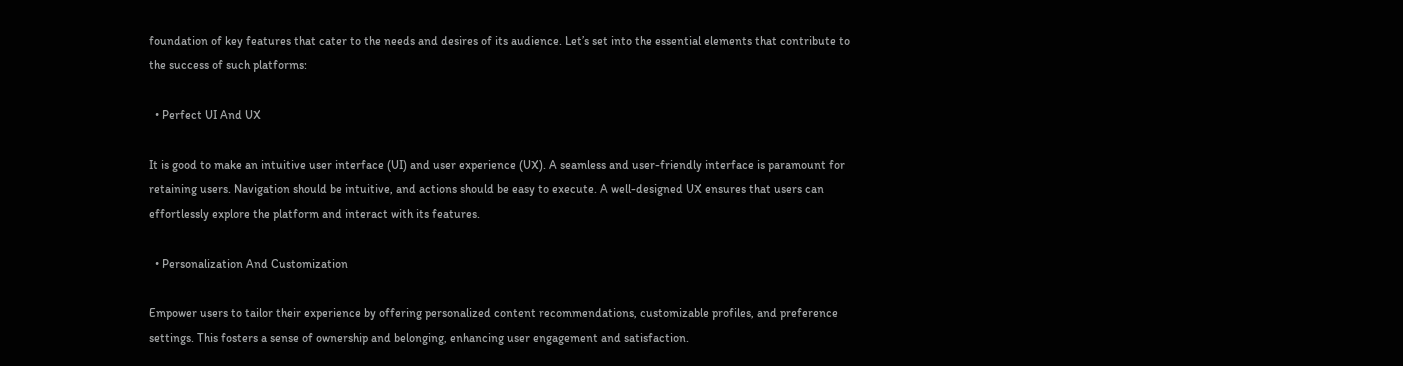foundation of key features that cater to the needs and desires of its audience. Let’s set into the essential elements that contribute to the success of such platforms:

  • Perfect UI And UX

It is good to make an intuitive user interface (UI) and user experience (UX). A seamless and user-friendly interface is paramount for retaining users. Navigation should be intuitive, and actions should be easy to execute. A well-designed UX ensures that users can effortlessly explore the platform and interact with its features.

  • Personalization And Customization

Empower users to tailor their experience by offering personalized content recommendations, customizable profiles, and preference settings. This fosters a sense of ownership and belonging, enhancing user engagement and satisfaction.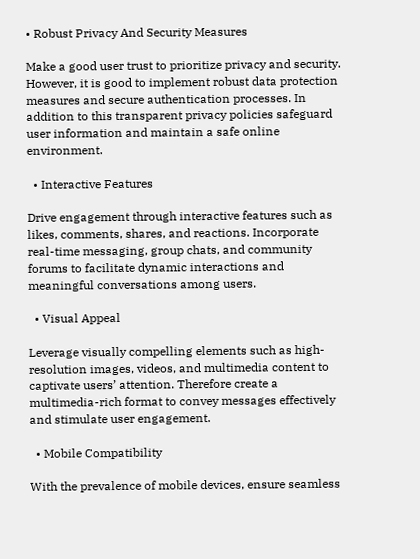• Robust Privacy And Security Measures

Make a good user trust to prioritize privacy and security. However, it is good to implement robust data protection measures and secure authentication processes. In addition to this transparent privacy policies safeguard user information and maintain a safe online environment.

  • Interactive Features

Drive engagement through interactive features such as likes, comments, shares, and reactions. Incorporate real-time messaging, group chats, and community forums to facilitate dynamic interactions and meaningful conversations among users.

  • Visual Appeal

Leverage visually compelling elements such as high-resolution images, videos, and multimedia content to captivate users’ attention. Therefore create a multimedia-rich format to convey messages effectively and stimulate user engagement.

  • Mobile Compatibility

With the prevalence of mobile devices, ensure seamless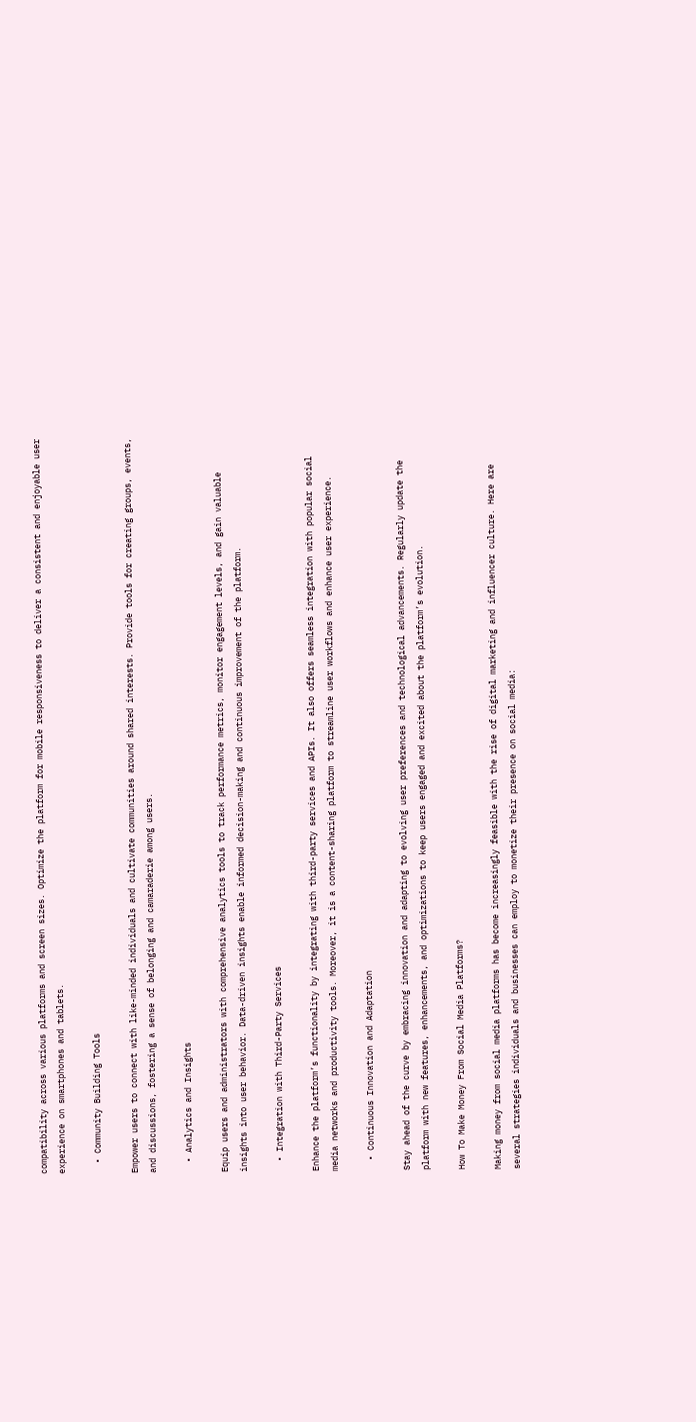compatibility across various platforms and screen sizes. Optimize the platform for mobile responsiveness to deliver a consistent and enjoyable user experience on smartphones and tablets.

  • Community Building Tools

Empower users to connect with like-minded individuals and cultivate communities around shared interests. Provide tools for creating groups, events, and discussions, fostering a sense of belonging and camaraderie among users.

  • Analytics and Insights

Equip users and administrators with comprehensive analytics tools to track performance metrics, monitor engagement levels, and gain valuable insights into user behavior. Data-driven insights enable informed decision-making and continuous improvement of the platform.

  • Integration with Third-Party Services

Enhance the platform’s functionality by integrating with third-party services and APIs. It also offers seamless integration with popular social media networks and productivity tools. Moreover, it is a content-sharing platform to streamline user workflows and enhance user experience.

  • Continuous Innovation and Adaptation

Stay ahead of the curve by embracing innovation and adapting to evolving user preferences and technological advancements. Regularly update the platform with new features, enhancements, and optimizations to keep users engaged and excited about the platform’s evolution.

How To Make Money From Social Media Platforms?

Making money from social media platforms has become increasingly feasible with the rise of digital marketing and influencer culture. Here are several strategies individuals and businesses can employ to monetize their presence on social media: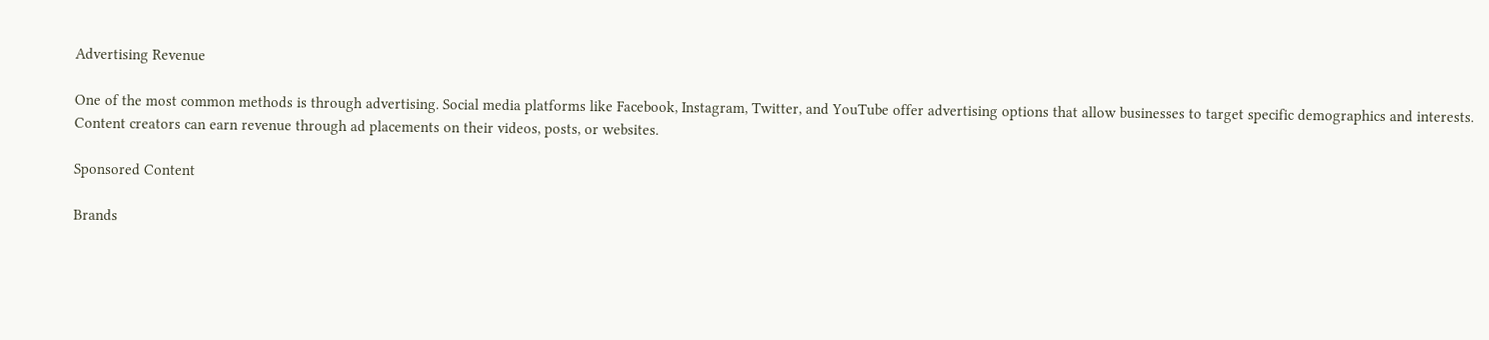Advertising Revenue

One of the most common methods is through advertising. Social media platforms like Facebook, Instagram, Twitter, and YouTube offer advertising options that allow businesses to target specific demographics and interests. Content creators can earn revenue through ad placements on their videos, posts, or websites.

Sponsored Content

Brands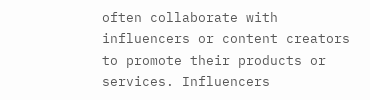often collaborate with influencers or content creators to promote their products or services. Influencers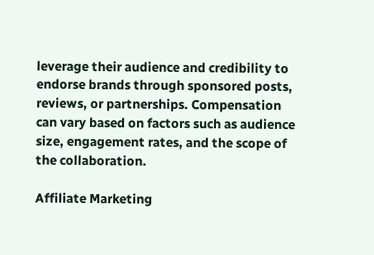leverage their audience and credibility to endorse brands through sponsored posts, reviews, or partnerships. Compensation can vary based on factors such as audience size, engagement rates, and the scope of the collaboration.

Affiliate Marketing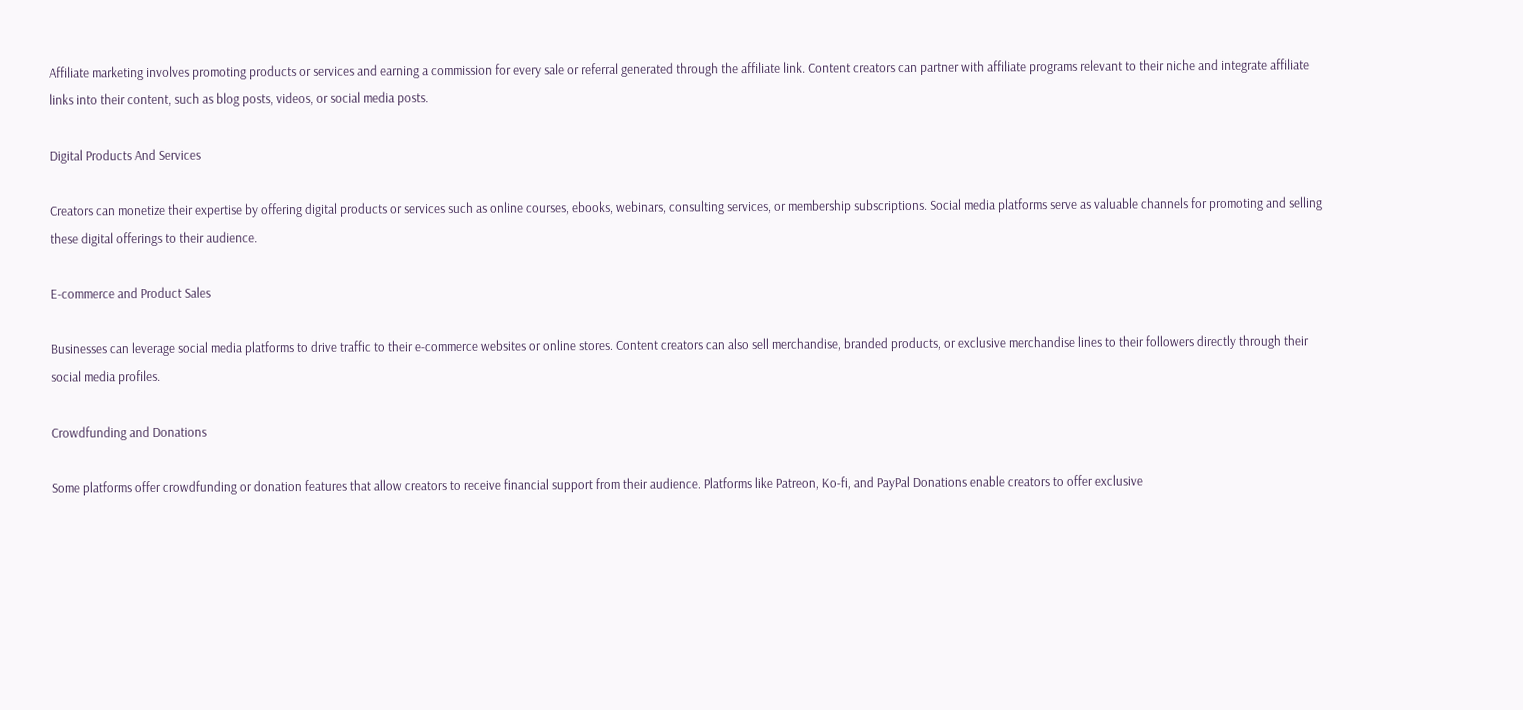Affiliate marketing involves promoting products or services and earning a commission for every sale or referral generated through the affiliate link. Content creators can partner with affiliate programs relevant to their niche and integrate affiliate links into their content, such as blog posts, videos, or social media posts.

Digital Products And Services

Creators can monetize their expertise by offering digital products or services such as online courses, ebooks, webinars, consulting services, or membership subscriptions. Social media platforms serve as valuable channels for promoting and selling these digital offerings to their audience.

E-commerce and Product Sales

Businesses can leverage social media platforms to drive traffic to their e-commerce websites or online stores. Content creators can also sell merchandise, branded products, or exclusive merchandise lines to their followers directly through their social media profiles.

Crowdfunding and Donations

Some platforms offer crowdfunding or donation features that allow creators to receive financial support from their audience. Platforms like Patreon, Ko-fi, and PayPal Donations enable creators to offer exclusive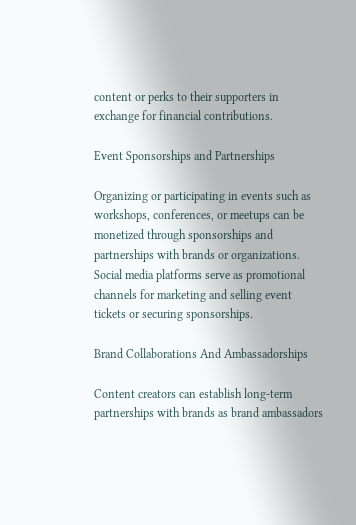content or perks to their supporters in exchange for financial contributions.

Event Sponsorships and Partnerships

Organizing or participating in events such as workshops, conferences, or meetups can be monetized through sponsorships and partnerships with brands or organizations. Social media platforms serve as promotional channels for marketing and selling event tickets or securing sponsorships.

Brand Collaborations And Ambassadorships

Content creators can establish long-term partnerships with brands as brand ambassadors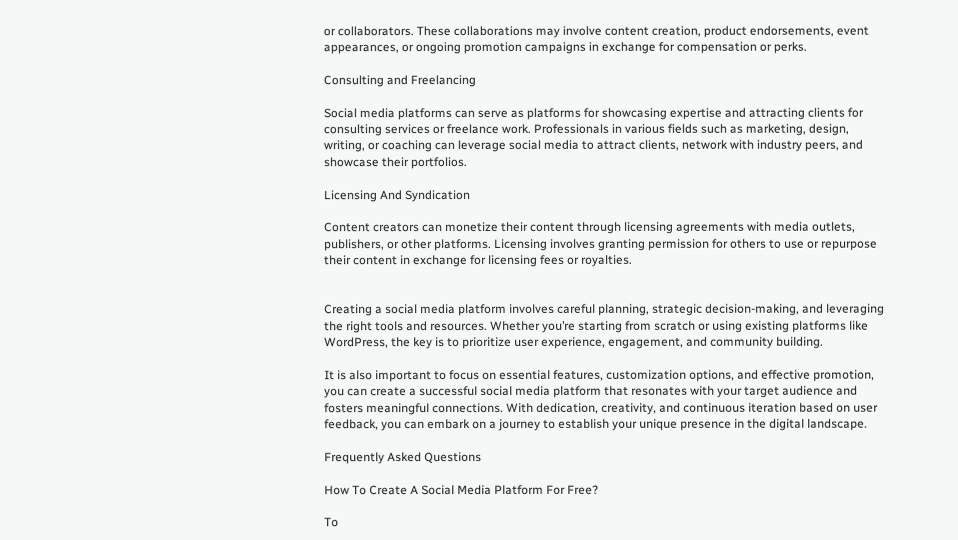or collaborators. These collaborations may involve content creation, product endorsements, event appearances, or ongoing promotion campaigns in exchange for compensation or perks.

Consulting and Freelancing

Social media platforms can serve as platforms for showcasing expertise and attracting clients for consulting services or freelance work. Professionals in various fields such as marketing, design, writing, or coaching can leverage social media to attract clients, network with industry peers, and showcase their portfolios.

Licensing And Syndication

Content creators can monetize their content through licensing agreements with media outlets, publishers, or other platforms. Licensing involves granting permission for others to use or repurpose their content in exchange for licensing fees or royalties.


Creating a social media platform involves careful planning, strategic decision-making, and leveraging the right tools and resources. Whether you’re starting from scratch or using existing platforms like WordPress, the key is to prioritize user experience, engagement, and community building.

It is also important to focus on essential features, customization options, and effective promotion, you can create a successful social media platform that resonates with your target audience and fosters meaningful connections. With dedication, creativity, and continuous iteration based on user feedback, you can embark on a journey to establish your unique presence in the digital landscape.

Frequently Asked Questions

How To Create A Social Media Platform For Free?

To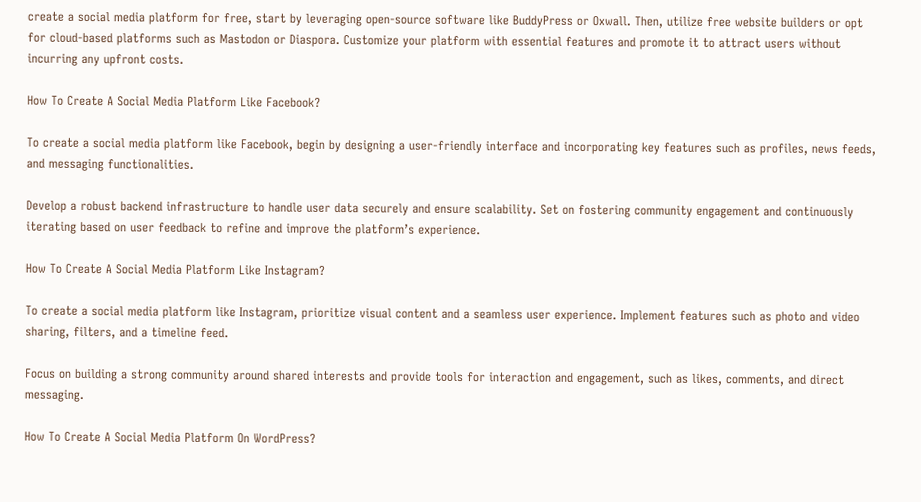create a social media platform for free, start by leveraging open-source software like BuddyPress or Oxwall. Then, utilize free website builders or opt for cloud-based platforms such as Mastodon or Diaspora. Customize your platform with essential features and promote it to attract users without incurring any upfront costs.

How To Create A Social Media Platform Like Facebook?

To create a social media platform like Facebook, begin by designing a user-friendly interface and incorporating key features such as profiles, news feeds, and messaging functionalities.

Develop a robust backend infrastructure to handle user data securely and ensure scalability. Set on fostering community engagement and continuously iterating based on user feedback to refine and improve the platform’s experience.

How To Create A Social Media Platform Like Instagram?

To create a social media platform like Instagram, prioritize visual content and a seamless user experience. Implement features such as photo and video sharing, filters, and a timeline feed.

Focus on building a strong community around shared interests and provide tools for interaction and engagement, such as likes, comments, and direct messaging.

How To Create A Social Media Platform On WordPress?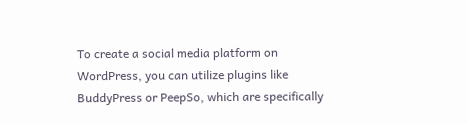To create a social media platform on WordPress, you can utilize plugins like BuddyPress or PeepSo, which are specifically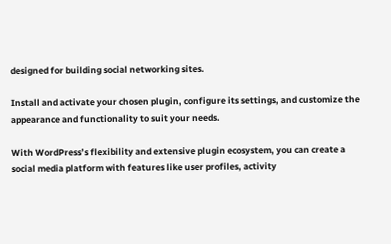designed for building social networking sites.

Install and activate your chosen plugin, configure its settings, and customize the appearance and functionality to suit your needs.

With WordPress’s flexibility and extensive plugin ecosystem, you can create a social media platform with features like user profiles, activity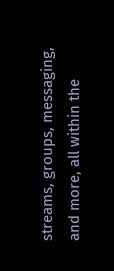streams, groups, messaging, and more, all within the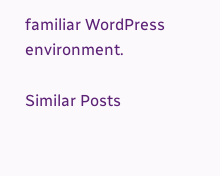familiar WordPress environment.

Similar Posts